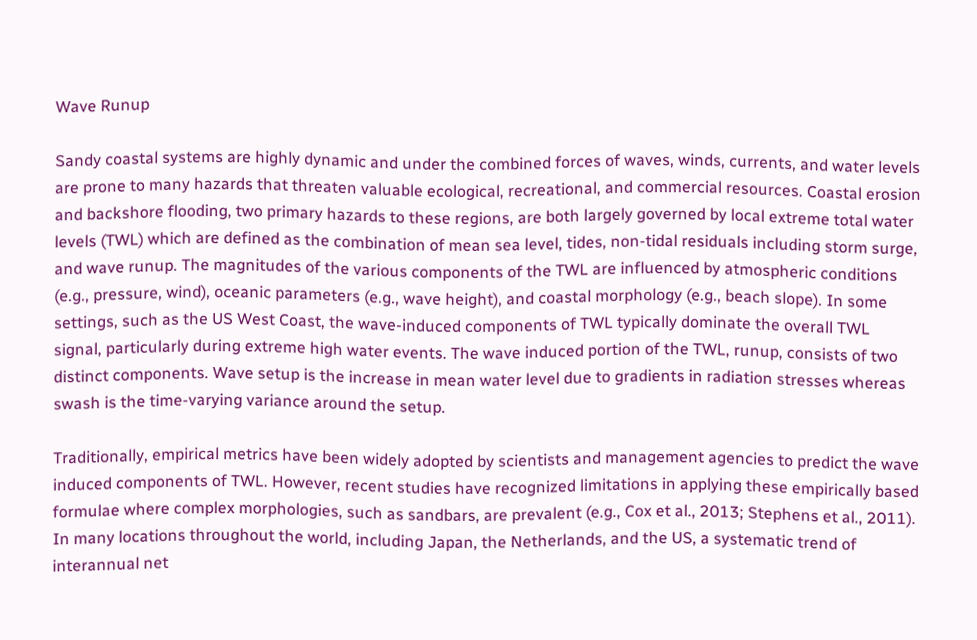Wave Runup

Sandy coastal systems are highly dynamic and under the combined forces of waves, winds, currents, and water levels are prone to many hazards that threaten valuable ecological, recreational, and commercial resources. Coastal erosion and backshore flooding, two primary hazards to these regions, are both largely governed by local extreme total water levels (TWL) which are defined as the combination of mean sea level, tides, non-tidal residuals including storm surge, and wave runup. The magnitudes of the various components of the TWL are influenced by atmospheric conditions (e.g., pressure, wind), oceanic parameters (e.g., wave height), and coastal morphology (e.g., beach slope). In some settings, such as the US West Coast, the wave-induced components of TWL typically dominate the overall TWL signal, particularly during extreme high water events. The wave induced portion of the TWL, runup, consists of two distinct components. Wave setup is the increase in mean water level due to gradients in radiation stresses whereas swash is the time-varying variance around the setup.

Traditionally, empirical metrics have been widely adopted by scientists and management agencies to predict the wave induced components of TWL. However, recent studies have recognized limitations in applying these empirically based formulae where complex morphologies, such as sandbars, are prevalent (e.g., Cox et al., 2013; Stephens et al., 2011). In many locations throughout the world, including Japan, the Netherlands, and the US, a systematic trend of interannual net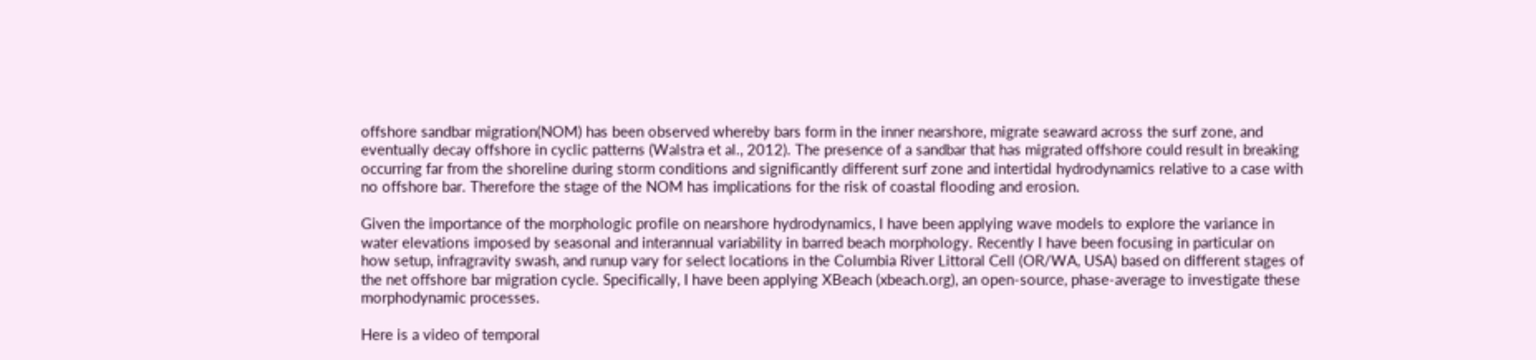offshore sandbar migration(NOM) has been observed whereby bars form in the inner nearshore, migrate seaward across the surf zone, and eventually decay offshore in cyclic patterns (Walstra et al., 2012). The presence of a sandbar that has migrated offshore could result in breaking occurring far from the shoreline during storm conditions and significantly different surf zone and intertidal hydrodynamics relative to a case with no offshore bar. Therefore the stage of the NOM has implications for the risk of coastal flooding and erosion.

Given the importance of the morphologic profile on nearshore hydrodynamics, I have been applying wave models to explore the variance in water elevations imposed by seasonal and interannual variability in barred beach morphology. Recently I have been focusing in particular on how setup, infragravity swash, and runup vary for select locations in the Columbia River Littoral Cell (OR/WA, USA) based on different stages of the net offshore bar migration cycle. Specifically, I have been applying XBeach (xbeach.org), an open-source, phase-average to investigate these morphodynamic processes.

Here is a video of temporal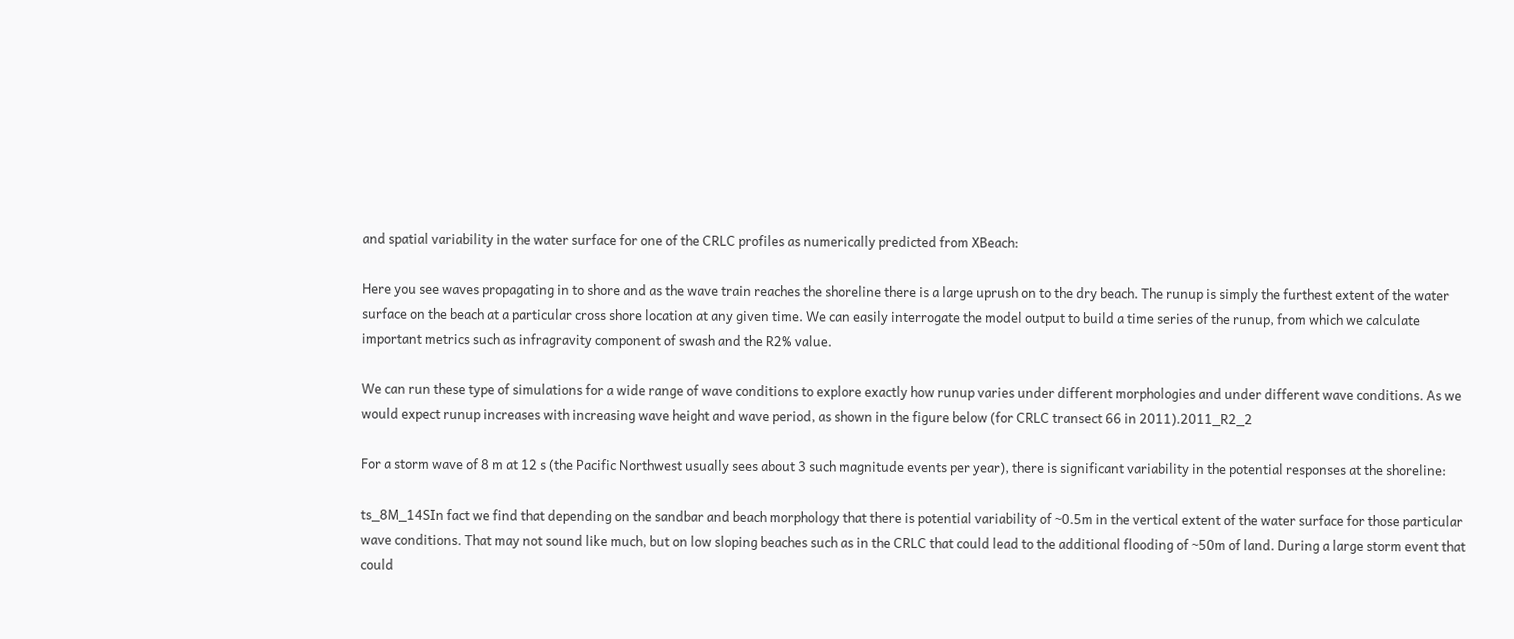and spatial variability in the water surface for one of the CRLC profiles as numerically predicted from XBeach:

Here you see waves propagating in to shore and as the wave train reaches the shoreline there is a large uprush on to the dry beach. The runup is simply the furthest extent of the water surface on the beach at a particular cross shore location at any given time. We can easily interrogate the model output to build a time series of the runup, from which we calculate important metrics such as infragravity component of swash and the R2% value.

We can run these type of simulations for a wide range of wave conditions to explore exactly how runup varies under different morphologies and under different wave conditions. As we would expect runup increases with increasing wave height and wave period, as shown in the figure below (for CRLC transect 66 in 2011).2011_R2_2

For a storm wave of 8 m at 12 s (the Pacific Northwest usually sees about 3 such magnitude events per year), there is significant variability in the potential responses at the shoreline:

ts_8M_14SIn fact we find that depending on the sandbar and beach morphology that there is potential variability of ~0.5m in the vertical extent of the water surface for those particular wave conditions. That may not sound like much, but on low sloping beaches such as in the CRLC that could lead to the additional flooding of ~50m of land. During a large storm event that could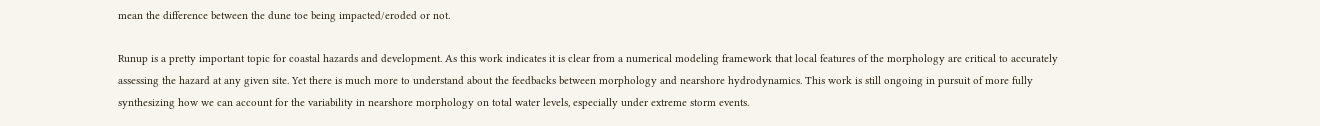mean the difference between the dune toe being impacted/eroded or not.

Runup is a pretty important topic for coastal hazards and development. As this work indicates it is clear from a numerical modeling framework that local features of the morphology are critical to accurately assessing the hazard at any given site. Yet there is much more to understand about the feedbacks between morphology and nearshore hydrodynamics. This work is still ongoing in pursuit of more fully synthesizing how we can account for the variability in nearshore morphology on total water levels, especially under extreme storm events.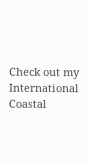Check out my International Coastal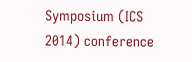Symposium (ICS 2014) conference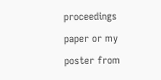proceedings paper or my poster from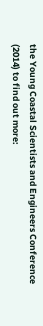the Young Coastal Scientists and Engineers Conference (2014) to find out more: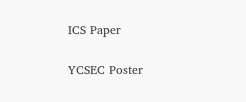ICS Paper

YCSEC Poster